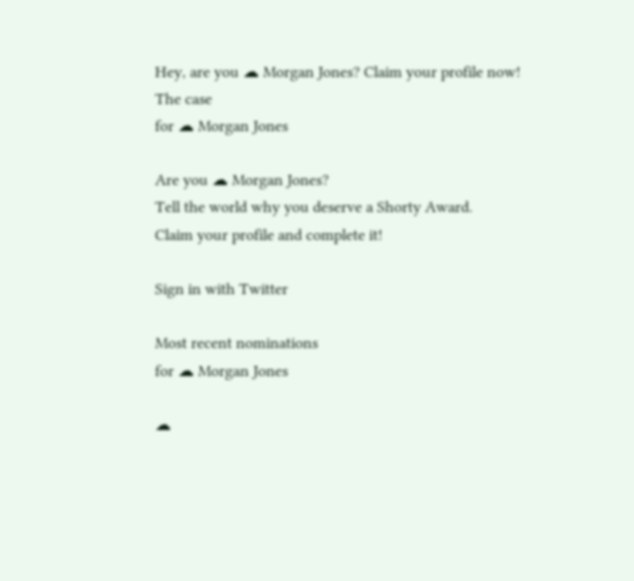Hey, are you ☁ Morgan Jones? Claim your profile now!
The case
for ☁ Morgan Jones

Are you ☁ Morgan Jones?
Tell the world why you deserve a Shorty Award.
Claim your profile and complete it!

Sign in with Twitter

Most recent nominations
for ☁ Morgan Jones

☁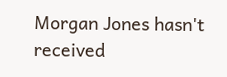Morgan Jones hasn't received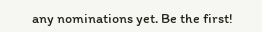any nominations yet. Be the first!